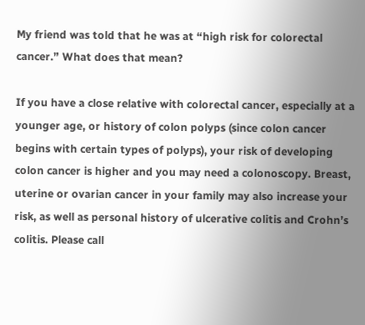My friend was told that he was at “high risk for colorectal cancer.” What does that mean?

If you have a close relative with colorectal cancer, especially at a younger age, or history of colon polyps (since colon cancer begins with certain types of polyps), your risk of developing colon cancer is higher and you may need a colonoscopy. Breast, uterine or ovarian cancer in your family may also increase your risk, as well as personal history of ulcerative colitis and Crohn’s colitis. Please call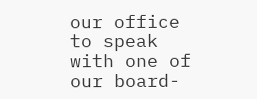our office to speak with one of our board-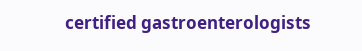certified gastroenterologists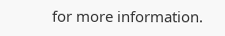for more information.